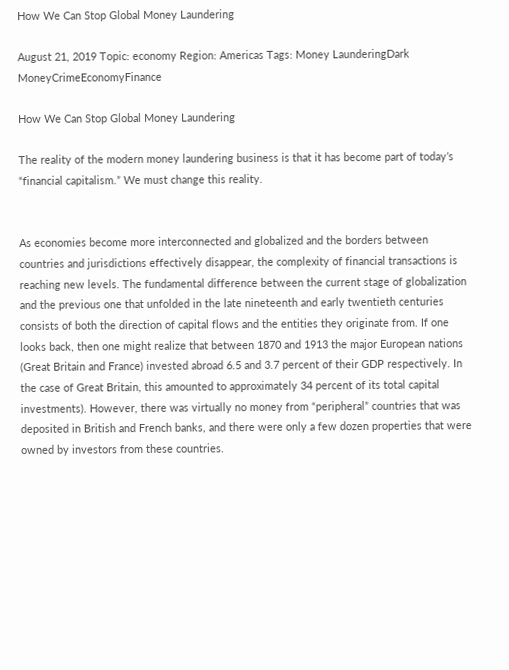How We Can Stop Global Money Laundering

August 21, 2019 Topic: economy Region: Americas Tags: Money LaunderingDark MoneyCrimeEconomyFinance

How We Can Stop Global Money Laundering

The reality of the modern money laundering business is that it has become part of today’s “financial capitalism.” We must change this reality.


As economies become more interconnected and globalized and the borders between countries and jurisdictions effectively disappear, the complexity of financial transactions is reaching new levels. The fundamental difference between the current stage of globalization and the previous one that unfolded in the late nineteenth and early twentieth centuries consists of both the direction of capital flows and the entities they originate from. If one looks back, then one might realize that between 1870 and 1913 the major European nations (Great Britain and France) invested abroad 6.5 and 3.7 percent of their GDP respectively. In the case of Great Britain, this amounted to approximately 34 percent of its total capital investments). However, there was virtually no money from “peripheral” countries that was deposited in British and French banks, and there were only a few dozen properties that were owned by investors from these countries.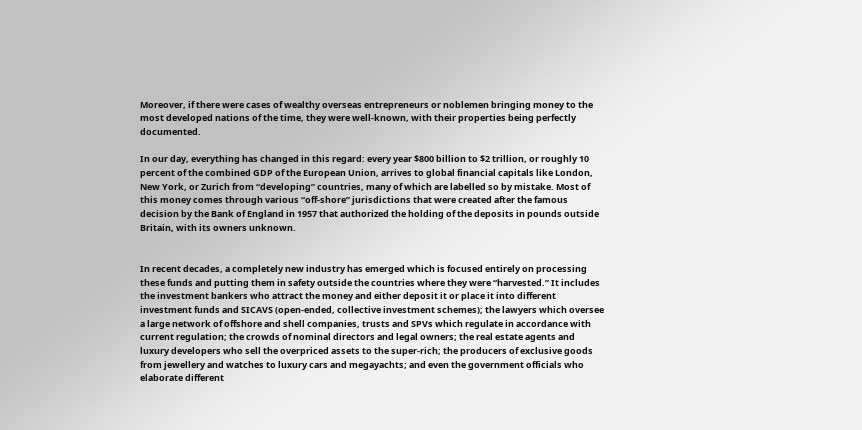Moreover, if there were cases of wealthy overseas entrepreneurs or noblemen bringing money to the most developed nations of the time, they were well-known, with their properties being perfectly documented.

In our day, everything has changed in this regard: every year $800 billion to $2 trillion, or roughly 10 percent of the combined GDP of the European Union, arrives to global financial capitals like London, New York, or Zurich from “developing” countries, many of which are labelled so by mistake. Most of this money comes through various “off-shore” jurisdictions that were created after the famous decision by the Bank of England in 1957 that authorized the holding of the deposits in pounds outside Britain, with its owners unknown.


In recent decades, a completely new industry has emerged which is focused entirely on processing these funds and putting them in safety outside the countries where they were “harvested.” It includes the investment bankers who attract the money and either deposit it or place it into different investment funds and SICAVS (open-ended, collective investment schemes); the lawyers which oversee a large network of offshore and shell companies, trusts and SPVs which regulate in accordance with current regulation; the crowds of nominal directors and legal owners; the real estate agents and luxury developers who sell the overpriced assets to the super-rich; the producers of exclusive goods from jewellery and watches to luxury cars and megayachts; and even the government officials who elaborate different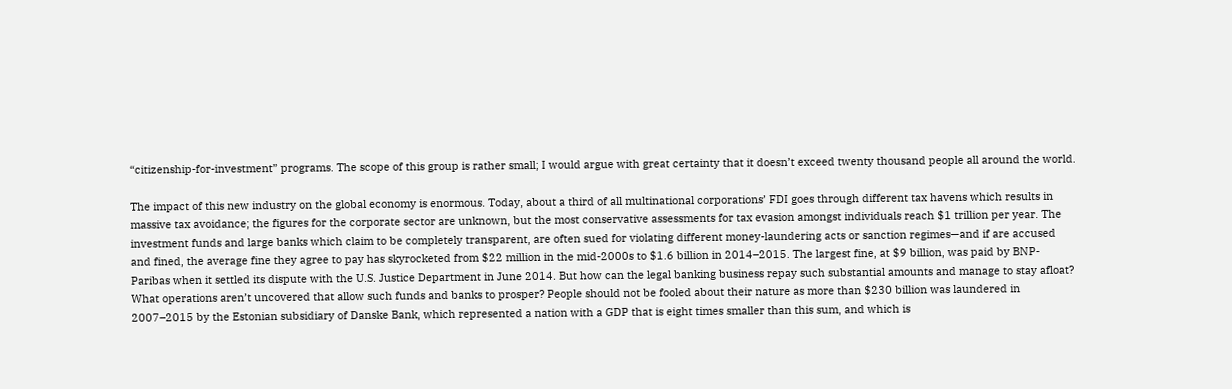“citizenship-for-investment” programs. The scope of this group is rather small; I would argue with great certainty that it doesn’t exceed twenty thousand people all around the world.

The impact of this new industry on the global economy is enormous. Today, about a third of all multinational corporations’ FDI goes through different tax havens which results in massive tax avoidance; the figures for the corporate sector are unknown, but the most conservative assessments for tax evasion amongst individuals reach $1 trillion per year. The investment funds and large banks which claim to be completely transparent, are often sued for violating different money-laundering acts or sanction regimes—and if are accused and fined, the average fine they agree to pay has skyrocketed from $22 million in the mid-2000s to $1.6 billion in 2014–2015. The largest fine, at $9 billion, was paid by BNP-Paribas when it settled its dispute with the U.S. Justice Department in June 2014. But how can the legal banking business repay such substantial amounts and manage to stay afloat? What operations aren’t uncovered that allow such funds and banks to prosper? People should not be fooled about their nature as more than $230 billion was laundered in 2007–2015 by the Estonian subsidiary of Danske Bank, which represented a nation with a GDP that is eight times smaller than this sum, and which is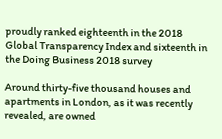proudly ranked eighteenth in the 2018 Global Transparency Index and sixteenth in the Doing Business 2018 survey

Around thirty-five thousand houses and apartments in London, as it was recently revealed, are owned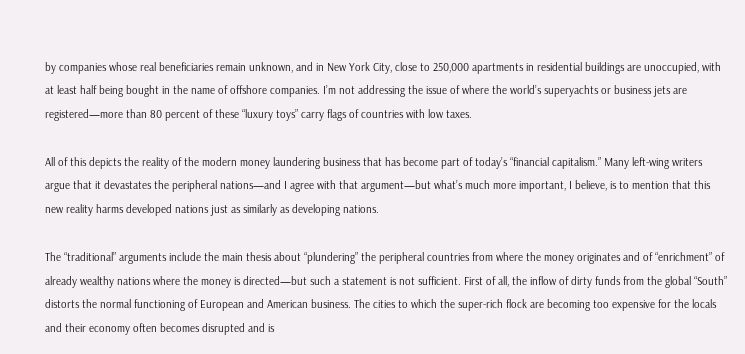by companies whose real beneficiaries remain unknown, and in New York City, close to 250,000 apartments in residential buildings are unoccupied, with at least half being bought in the name of offshore companies. I’m not addressing the issue of where the world’s superyachts or business jets are registered—more than 80 percent of these “luxury toys” carry flags of countries with low taxes.

All of this depicts the reality of the modern money laundering business that has become part of today’s “financial capitalism.” Many left-wing writers argue that it devastates the peripheral nations—and I agree with that argument—but what’s much more important, I believe, is to mention that this new reality harms developed nations just as similarly as developing nations.

The “traditional” arguments include the main thesis about “plundering” the peripheral countries from where the money originates and of “enrichment” of already wealthy nations where the money is directed—but such a statement is not sufficient. First of all, the inflow of dirty funds from the global “South” distorts the normal functioning of European and American business. The cities to which the super-rich flock are becoming too expensive for the locals and their economy often becomes disrupted and is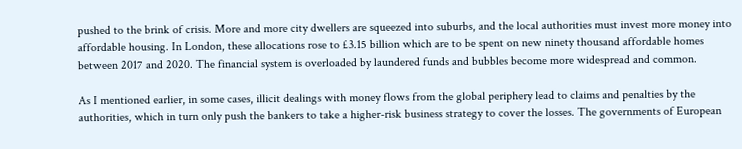pushed to the brink of crisis. More and more city dwellers are squeezed into suburbs, and the local authorities must invest more money into affordable housing. In London, these allocations rose to £3.15 billion which are to be spent on new ninety thousand affordable homes between 2017 and 2020. The financial system is overloaded by laundered funds and bubbles become more widespread and common.

As I mentioned earlier, in some cases, illicit dealings with money flows from the global periphery lead to claims and penalties by the authorities, which in turn only push the bankers to take a higher-risk business strategy to cover the losses. The governments of European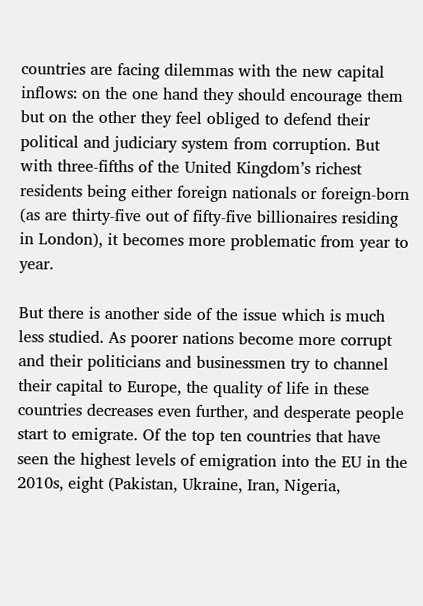countries are facing dilemmas with the new capital inflows: on the one hand they should encourage them but on the other they feel obliged to defend their political and judiciary system from corruption. But with three-fifths of the United Kingdom’s richest residents being either foreign nationals or foreign-born (as are thirty-five out of fifty-five billionaires residing in London), it becomes more problematic from year to year.

But there is another side of the issue which is much less studied. As poorer nations become more corrupt and their politicians and businessmen try to channel their capital to Europe, the quality of life in these countries decreases even further, and desperate people start to emigrate. Of the top ten countries that have seen the highest levels of emigration into the EU in the 2010s, eight (Pakistan, Ukraine, Iran, Nigeria,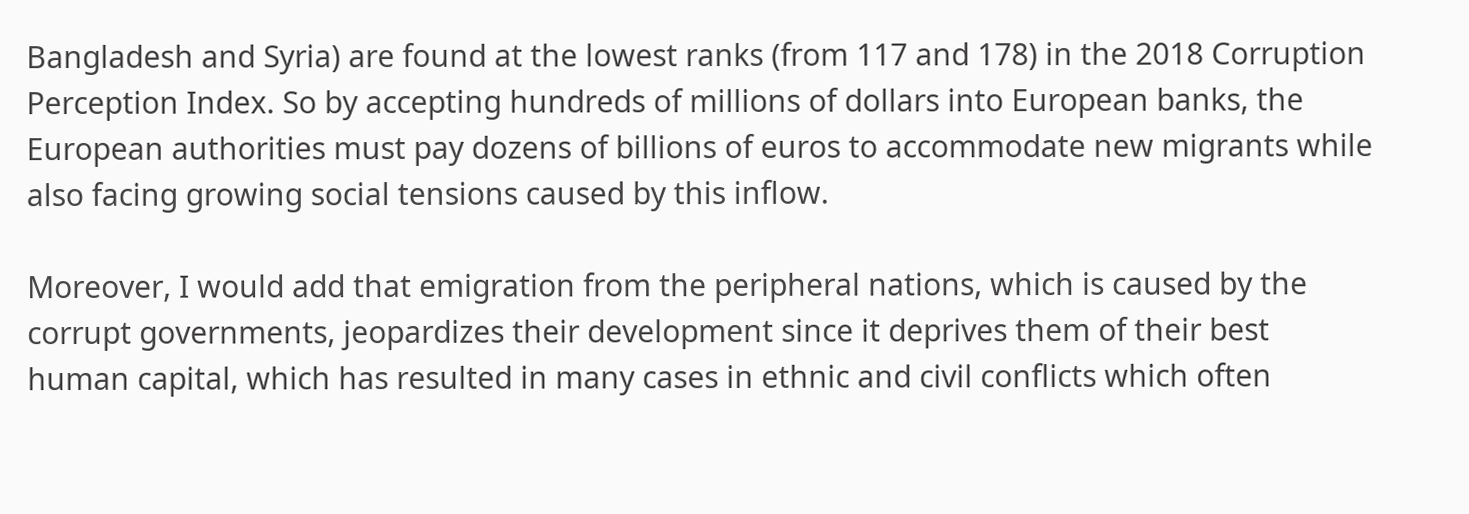Bangladesh and Syria) are found at the lowest ranks (from 117 and 178) in the 2018 Corruption Perception Index. So by accepting hundreds of millions of dollars into European banks, the European authorities must pay dozens of billions of euros to accommodate new migrants while also facing growing social tensions caused by this inflow.

Moreover, I would add that emigration from the peripheral nations, which is caused by the corrupt governments, jeopardizes their development since it deprives them of their best human capital, which has resulted in many cases in ethnic and civil conflicts which often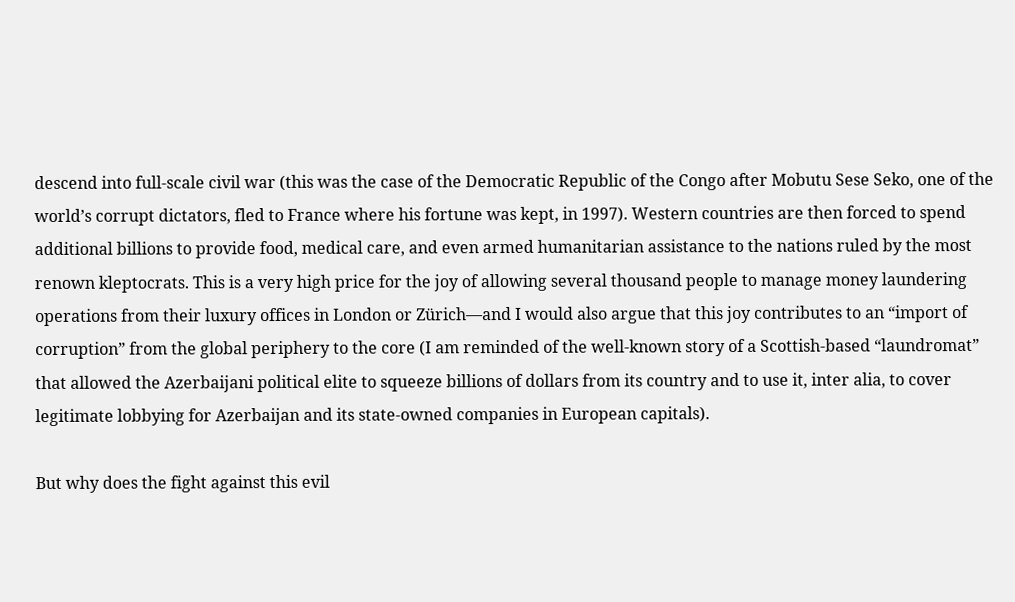descend into full-scale civil war (this was the case of the Democratic Republic of the Congo after Mobutu Sese Seko, one of the world’s corrupt dictators, fled to France where his fortune was kept, in 1997). Western countries are then forced to spend additional billions to provide food, medical care, and even armed humanitarian assistance to the nations ruled by the most renown kleptocrats. This is a very high price for the joy of allowing several thousand people to manage money laundering operations from their luxury offices in London or Zürich—and I would also argue that this joy contributes to an “import of corruption” from the global periphery to the core (I am reminded of the well-known story of a Scottish-based “laundromat” that allowed the Azerbaijani political elite to squeeze billions of dollars from its country and to use it, inter alia, to cover legitimate lobbying for Azerbaijan and its state-owned companies in European capitals).

But why does the fight against this evil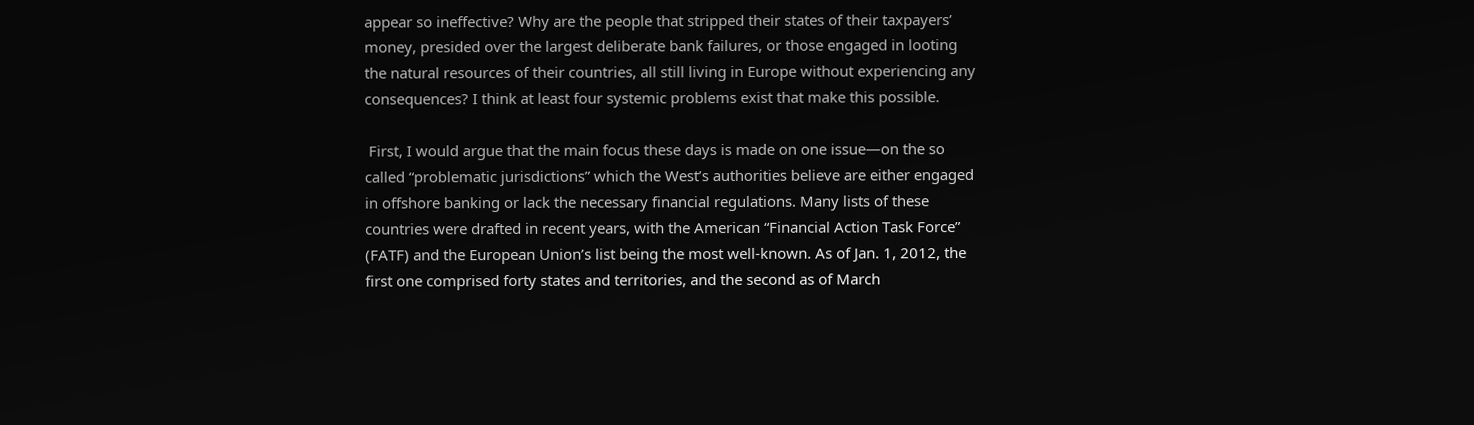appear so ineffective? Why are the people that stripped their states of their taxpayers’ money, presided over the largest deliberate bank failures, or those engaged in looting the natural resources of their countries, all still living in Europe without experiencing any consequences? I think at least four systemic problems exist that make this possible.

 First, I would argue that the main focus these days is made on one issue—on the so called “problematic jurisdictions” which the West’s authorities believe are either engaged in offshore banking or lack the necessary financial regulations. Many lists of these countries were drafted in recent years, with the American “Financial Action Task Force” (FATF) and the European Union’s list being the most well-known. As of Jan. 1, 2012, the first one comprised forty states and territories, and the second as of March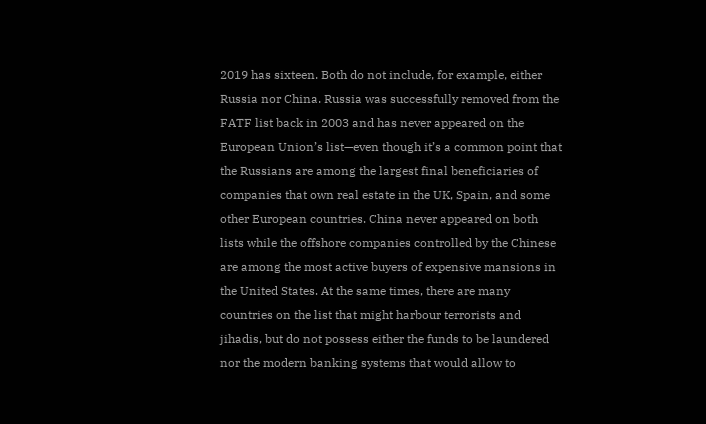2019 has sixteen. Both do not include, for example, either Russia nor China. Russia was successfully removed from the FATF list back in 2003 and has never appeared on the European Union’s list—even though it’s a common point that the Russians are among the largest final beneficiaries of companies that own real estate in the UK, Spain, and some other European countries. China never appeared on both lists while the offshore companies controlled by the Chinese are among the most active buyers of expensive mansions in the United States. At the same times, there are many countries on the list that might harbour terrorists and jihadis, but do not possess either the funds to be laundered nor the modern banking systems that would allow to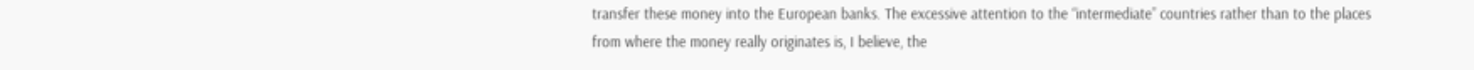transfer these money into the European banks. The excessive attention to the “intermediate” countries rather than to the places from where the money really originates is, I believe, the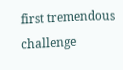first tremendous challenge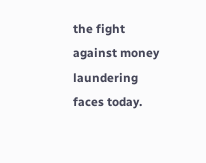the fight against money laundering faces today.